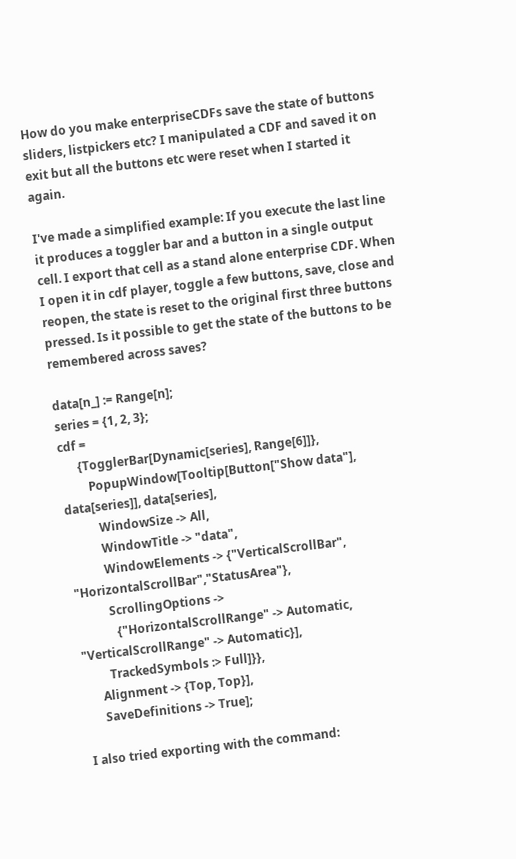How do you make enterpriseCDFs save the state of buttons sliders, listpickers etc? I manipulated a CDF and saved it on exit but all the buttons etc were reset when I started it again.

I've made a simplified example: If you execute the last line it produces a toggler bar and a button in a single output cell. I export that cell as a stand alone enterprise CDF. When I open it in cdf player, toggle a few buttons, save, close and reopen, the state is reset to the original first three buttons pressed. Is it possible to get the state of the buttons to be remembered across saves?

data[n_] := Range[n];
series = {1, 2, 3};
cdf =
      {TogglerBar[Dynamic[series], Range[6]]},
         PopupWindow[Tooltip[Button["Show data"], data[series]], data[series],
           WindowSize -> All,
           WindowTitle -> "data",
           WindowElements -> {"VerticalScrollBar", "HorizontalScrollBar","StatusArea"},
           ScrollingOptions ->
             {"HorizontalScrollRange" -> Automatic, "VerticalScrollRange" -> Automatic}],
         TrackedSymbols :> Full]}},
      Alignment -> {Top, Top}],
      SaveDefinitions -> True];

I also tried exporting with the command: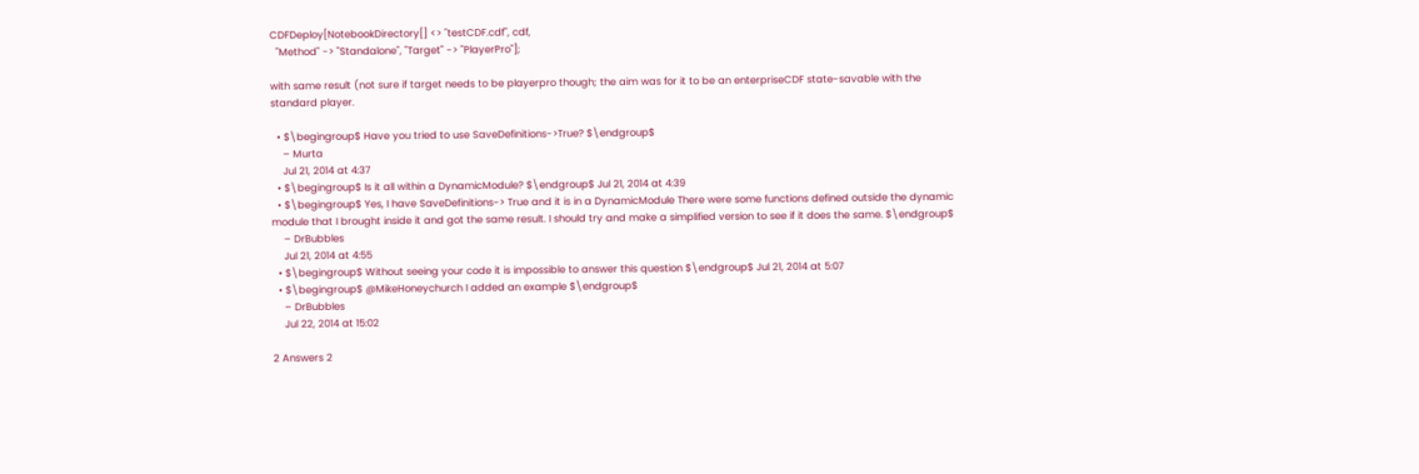CDFDeploy[NotebookDirectory[] <> "testCDF.cdf", cdf,
  "Method" -> "Standalone", "Target" -> "PlayerPro"];

with same result (not sure if target needs to be playerpro though; the aim was for it to be an enterpriseCDF state-savable with the standard player.

  • $\begingroup$ Have you tried to use SaveDefinitions->True? $\endgroup$
    – Murta
    Jul 21, 2014 at 4:37
  • $\begingroup$ Is it all within a DynamicModule? $\endgroup$ Jul 21, 2014 at 4:39
  • $\begingroup$ Yes, I have SaveDefinitions-> True and it is in a DynamicModule There were some functions defined outside the dynamic module that I brought inside it and got the same result. I should try and make a simplified version to see if it does the same. $\endgroup$
    – DrBubbles
    Jul 21, 2014 at 4:55
  • $\begingroup$ Without seeing your code it is impossible to answer this question $\endgroup$ Jul 21, 2014 at 5:07
  • $\begingroup$ @MikeHoneychurch I added an example $\endgroup$
    – DrBubbles
    Jul 22, 2014 at 15:02

2 Answers 2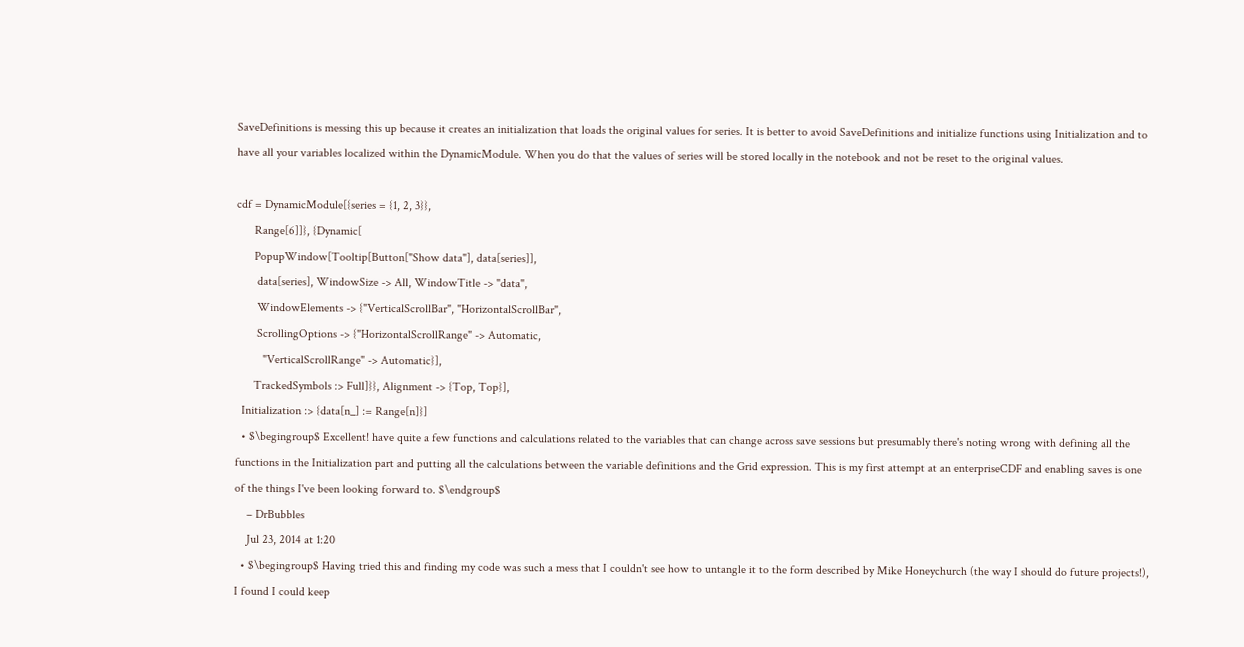SaveDefinitions is messing this up because it creates an initialization that loads the original values for series. It is better to avoid SaveDefinitions and initialize functions using Initialization and to have all your variables localized within the DynamicModule. When you do that the values of series will be stored locally in the notebook and not be reset to the original values.

cdf = DynamicModule[{series = {1, 2, 3}},
      Range[6]]}, {Dynamic[
      PopupWindow[Tooltip[Button["Show data"], data[series]],
       data[series], WindowSize -> All, WindowTitle -> "data",
       WindowElements -> {"VerticalScrollBar", "HorizontalScrollBar",
       ScrollingOptions -> {"HorizontalScrollRange" -> Automatic,
         "VerticalScrollRange" -> Automatic}],
      TrackedSymbols :> Full]}}, Alignment -> {Top, Top}],
  Initialization :> {data[n_] := Range[n]}]
  • $\begingroup$ Excellent! have quite a few functions and calculations related to the variables that can change across save sessions but presumably there's noting wrong with defining all the functions in the Initialization part and putting all the calculations between the variable definitions and the Grid expression. This is my first attempt at an enterpriseCDF and enabling saves is one of the things I've been looking forward to. $\endgroup$
    – DrBubbles
    Jul 23, 2014 at 1:20
  • $\begingroup$ Having tried this and finding my code was such a mess that I couldn't see how to untangle it to the form described by Mike Honeychurch (the way I should do future projects!), I found I could keep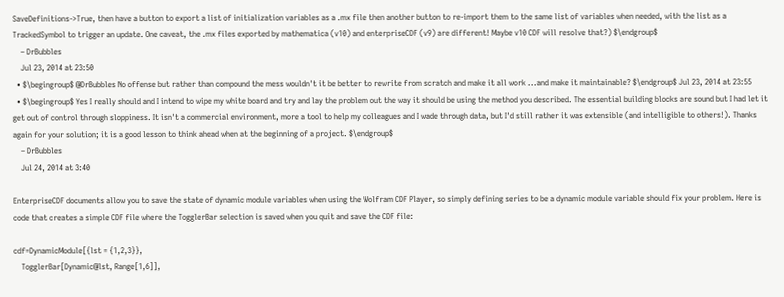SaveDefinitions->True, then have a button to export a list of initialization variables as a .mx file then another button to re-import them to the same list of variables when needed, with the list as a TrackedSymbol to trigger an update. One caveat, the .mx files exported by mathematica (v10) and enterpriseCDF (v9) are different! Maybe v10 CDF will resolve that?) $\endgroup$
    – DrBubbles
    Jul 23, 2014 at 23:50
  • $\begingroup$ @DrBubbles No offense but rather than compound the mess wouldn't it be better to rewrite from scratch and make it all work ...and make it maintainable? $\endgroup$ Jul 23, 2014 at 23:55
  • $\begingroup$ Yes I really should and I intend to wipe my white board and try and lay the problem out the way it should be using the method you described. The essential building blocks are sound but I had let it get out of control through sloppiness. It isn't a commercial environment, more a tool to help my colleagues and I wade through data, but I'd still rather it was extensible (and intelligible to others!). Thanks again for your solution; it is a good lesson to think ahead when at the beginning of a project. $\endgroup$
    – DrBubbles
    Jul 24, 2014 at 3:40

EnterpriseCDF documents allow you to save the state of dynamic module variables when using the Wolfram CDF Player, so simply defining series to be a dynamic module variable should fix your problem. Here is code that creates a simple CDF file where the TogglerBar selection is saved when you quit and save the CDF file:

cdf=DynamicModule[{lst = {1,2,3}},
    TogglerBar[Dynamic@lst, Range[1,6]],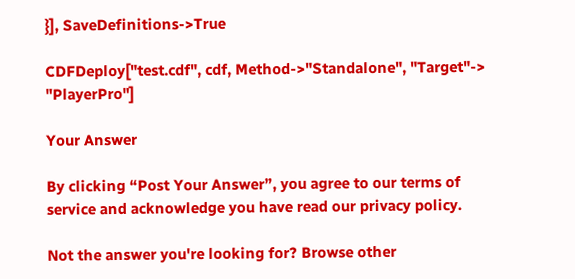}], SaveDefinitions->True

CDFDeploy["test.cdf", cdf, Method->"Standalone", "Target"-> "PlayerPro"]

Your Answer

By clicking “Post Your Answer”, you agree to our terms of service and acknowledge you have read our privacy policy.

Not the answer you're looking for? Browse other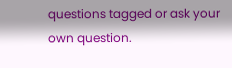questions tagged or ask your own question.